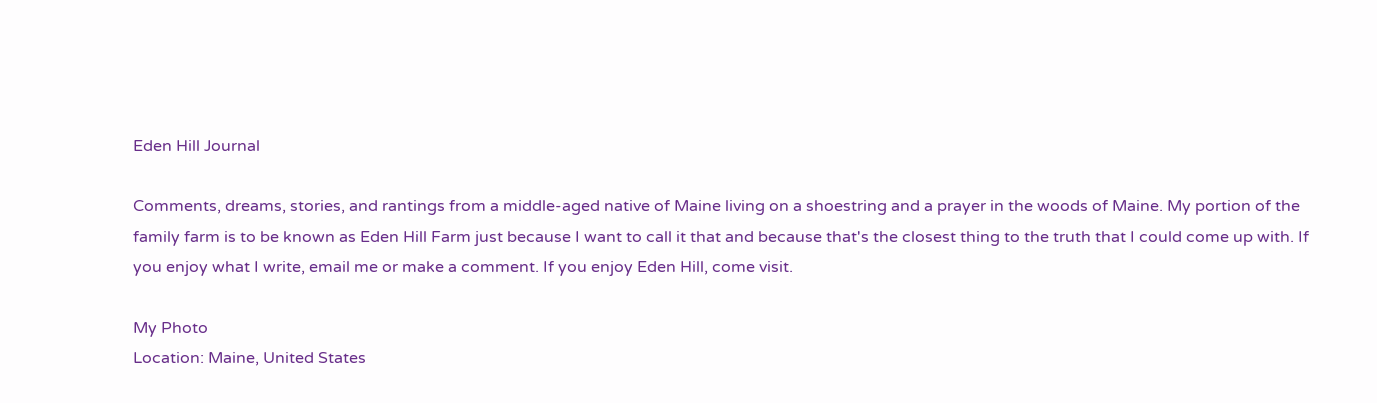Eden Hill Journal

Comments, dreams, stories, and rantings from a middle-aged native of Maine living on a shoestring and a prayer in the woods of Maine. My portion of the family farm is to be known as Eden Hill Farm just because I want to call it that and because that's the closest thing to the truth that I could come up with. If you enjoy what I write, email me or make a comment. If you enjoy Eden Hill, come visit.

My Photo
Location: Maine, United States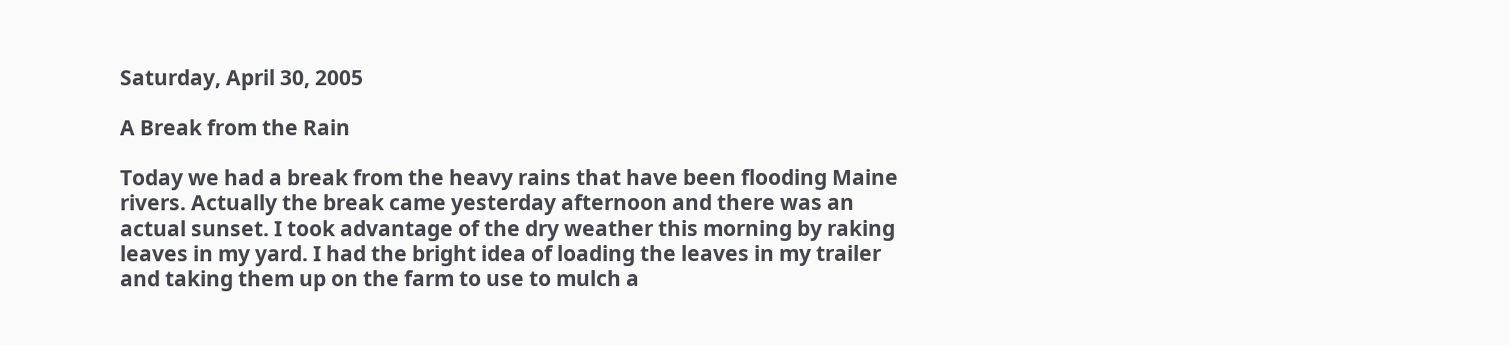Saturday, April 30, 2005

A Break from the Rain

Today we had a break from the heavy rains that have been flooding Maine rivers. Actually the break came yesterday afternoon and there was an actual sunset. I took advantage of the dry weather this morning by raking leaves in my yard. I had the bright idea of loading the leaves in my trailer and taking them up on the farm to use to mulch a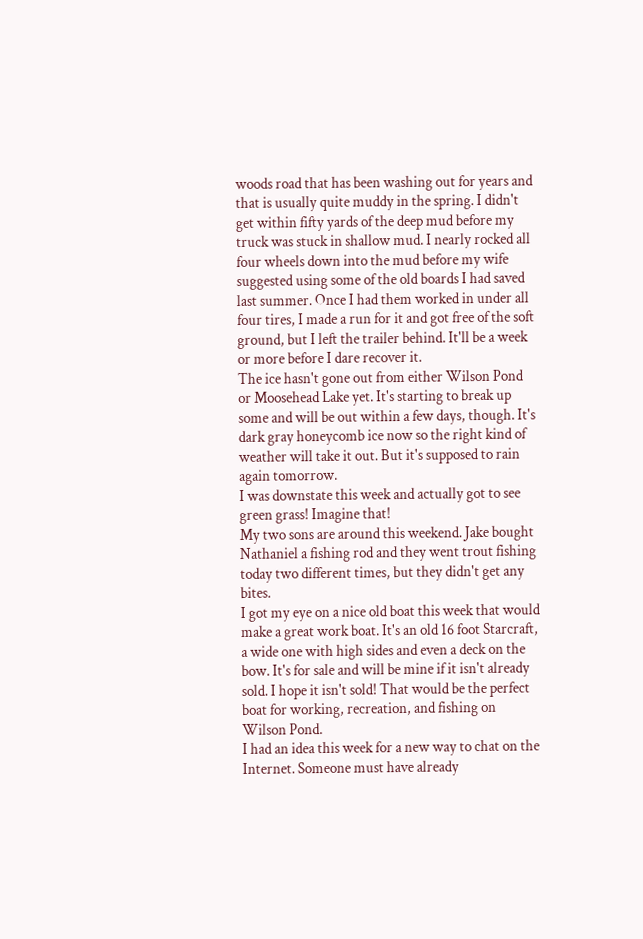woods road that has been washing out for years and that is usually quite muddy in the spring. I didn't get within fifty yards of the deep mud before my truck was stuck in shallow mud. I nearly rocked all four wheels down into the mud before my wife suggested using some of the old boards I had saved last summer. Once I had them worked in under all four tires, I made a run for it and got free of the soft ground, but I left the trailer behind. It'll be a week or more before I dare recover it.
The ice hasn't gone out from either Wilson Pond or Moosehead Lake yet. It's starting to break up some and will be out within a few days, though. It's dark gray honeycomb ice now so the right kind of weather will take it out. But it's supposed to rain again tomorrow.
I was downstate this week and actually got to see green grass! Imagine that!
My two sons are around this weekend. Jake bought Nathaniel a fishing rod and they went trout fishing today two different times, but they didn't get any bites.
I got my eye on a nice old boat this week that would make a great work boat. It's an old 16 foot Starcraft, a wide one with high sides and even a deck on the bow. It's for sale and will be mine if it isn't already sold. I hope it isn't sold! That would be the perfect boat for working, recreation, and fishing on Wilson Pond.
I had an idea this week for a new way to chat on the Internet. Someone must have already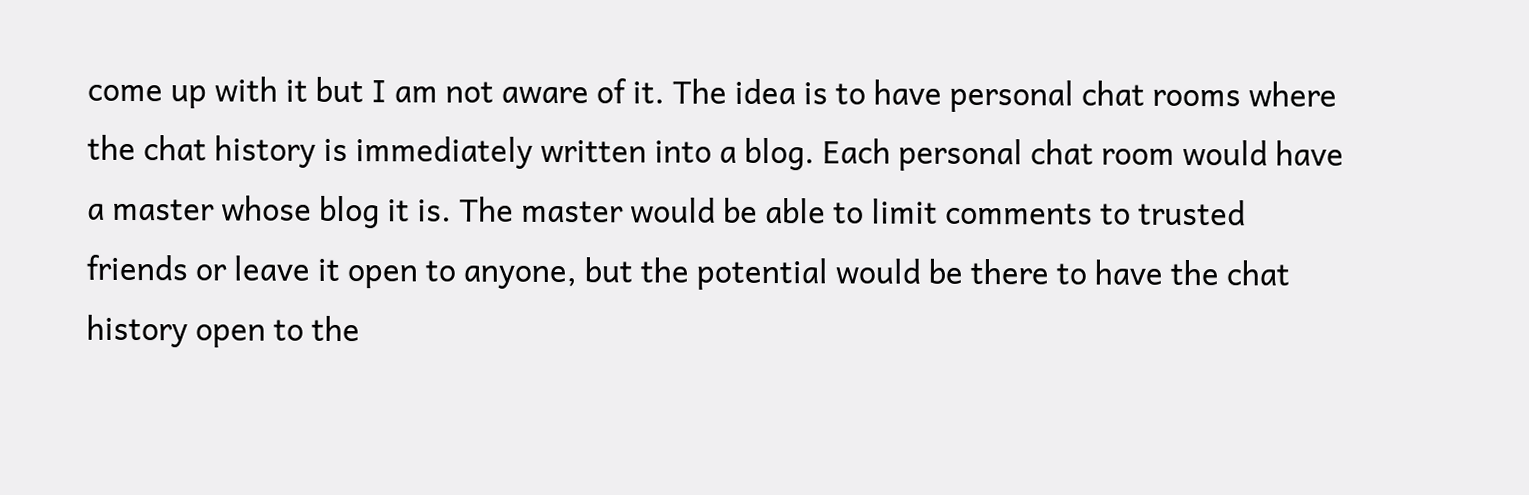come up with it but I am not aware of it. The idea is to have personal chat rooms where the chat history is immediately written into a blog. Each personal chat room would have a master whose blog it is. The master would be able to limit comments to trusted friends or leave it open to anyone, but the potential would be there to have the chat history open to the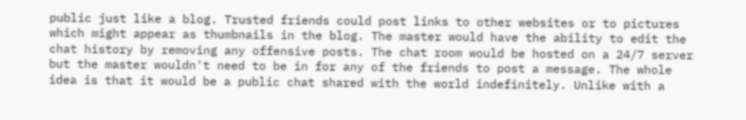public just like a blog. Trusted friends could post links to other websites or to pictures which might appear as thumbnails in the blog. The master would have the ability to edit the chat history by removing any offensive posts. The chat room would be hosted on a 24/7 server but the master wouldn't need to be in for any of the friends to post a message. The whole idea is that it would be a public chat shared with the world indefinitely. Unlike with a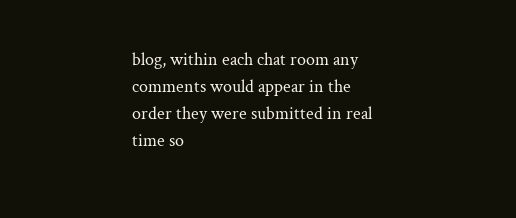blog, within each chat room any comments would appear in the order they were submitted in real time so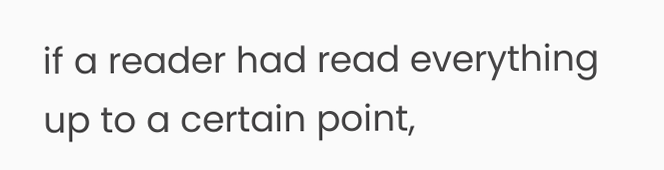if a reader had read everything up to a certain point,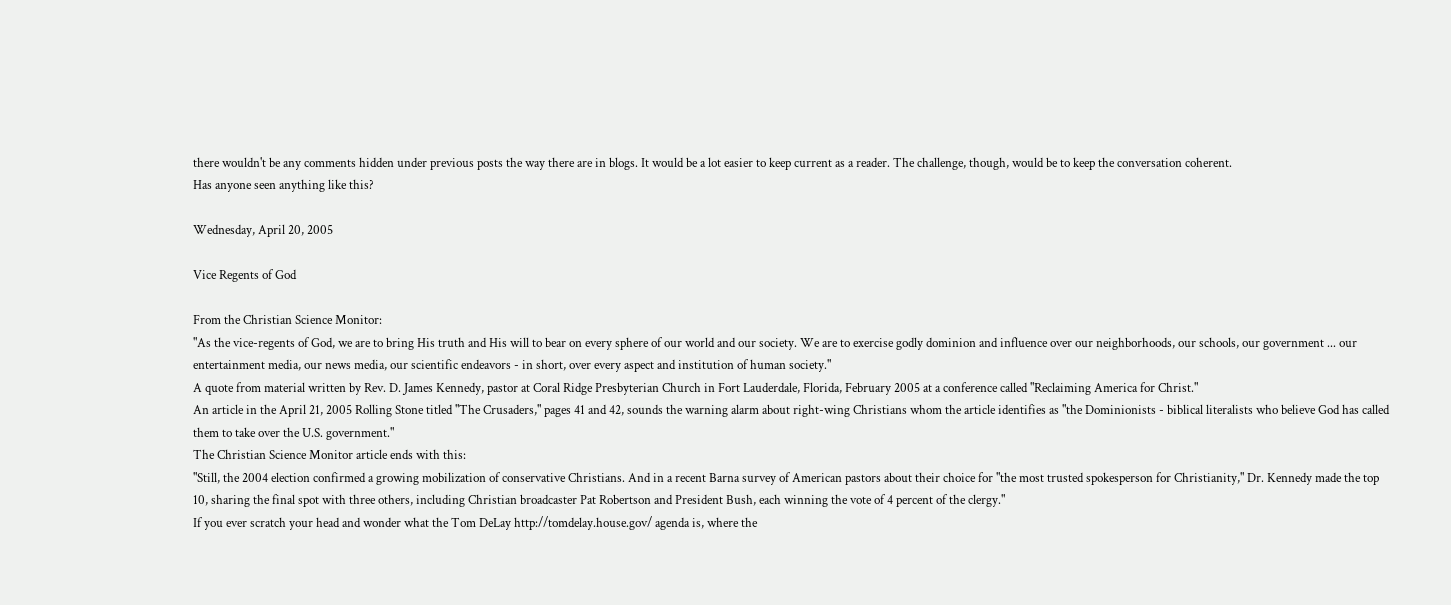there wouldn't be any comments hidden under previous posts the way there are in blogs. It would be a lot easier to keep current as a reader. The challenge, though, would be to keep the conversation coherent.
Has anyone seen anything like this?

Wednesday, April 20, 2005

Vice Regents of God

From the Christian Science Monitor:
"As the vice-regents of God, we are to bring His truth and His will to bear on every sphere of our world and our society. We are to exercise godly dominion and influence over our neighborhoods, our schools, our government ... our entertainment media, our news media, our scientific endeavors - in short, over every aspect and institution of human society."
A quote from material written by Rev. D. James Kennedy, pastor at Coral Ridge Presbyterian Church in Fort Lauderdale, Florida, February 2005 at a conference called "Reclaiming America for Christ."
An article in the April 21, 2005 Rolling Stone titled "The Crusaders," pages 41 and 42, sounds the warning alarm about right-wing Christians whom the article identifies as "the Dominionists - biblical literalists who believe God has called them to take over the U.S. government."
The Christian Science Monitor article ends with this:
"Still, the 2004 election confirmed a growing mobilization of conservative Christians. And in a recent Barna survey of American pastors about their choice for "the most trusted spokesperson for Christianity," Dr. Kennedy made the top 10, sharing the final spot with three others, including Christian broadcaster Pat Robertson and President Bush, each winning the vote of 4 percent of the clergy."
If you ever scratch your head and wonder what the Tom DeLay http://tomdelay.house.gov/ agenda is, where the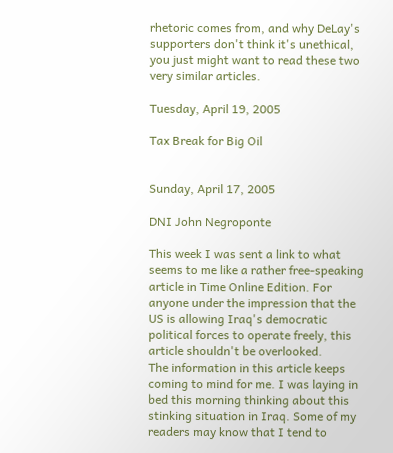rhetoric comes from, and why DeLay's supporters don't think it's unethical, you just might want to read these two very similar articles.

Tuesday, April 19, 2005

Tax Break for Big Oil


Sunday, April 17, 2005

DNI John Negroponte

This week I was sent a link to what seems to me like a rather free-speaking article in Time Online Edition. For anyone under the impression that the US is allowing Iraq's democratic political forces to operate freely, this article shouldn't be overlooked.
The information in this article keeps coming to mind for me. I was laying in bed this morning thinking about this stinking situation in Iraq. Some of my readers may know that I tend to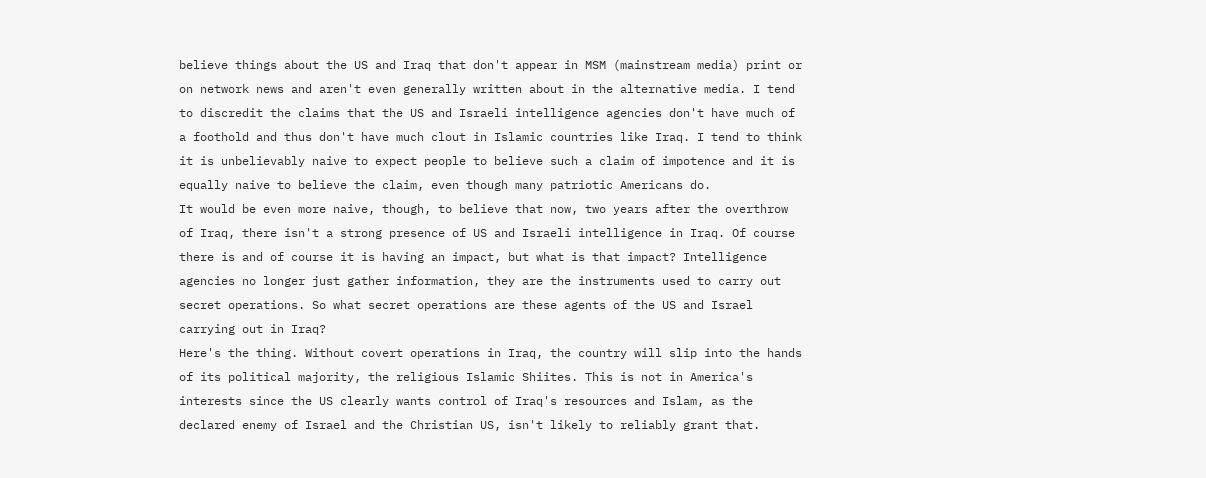believe things about the US and Iraq that don't appear in MSM (mainstream media) print or on network news and aren't even generally written about in the alternative media. I tend to discredit the claims that the US and Israeli intelligence agencies don't have much of a foothold and thus don't have much clout in Islamic countries like Iraq. I tend to think it is unbelievably naive to expect people to believe such a claim of impotence and it is equally naive to believe the claim, even though many patriotic Americans do.
It would be even more naive, though, to believe that now, two years after the overthrow of Iraq, there isn't a strong presence of US and Israeli intelligence in Iraq. Of course there is and of course it is having an impact, but what is that impact? Intelligence agencies no longer just gather information, they are the instruments used to carry out secret operations. So what secret operations are these agents of the US and Israel carrying out in Iraq?
Here's the thing. Without covert operations in Iraq, the country will slip into the hands of its political majority, the religious Islamic Shiites. This is not in America's interests since the US clearly wants control of Iraq's resources and Islam, as the declared enemy of Israel and the Christian US, isn't likely to reliably grant that.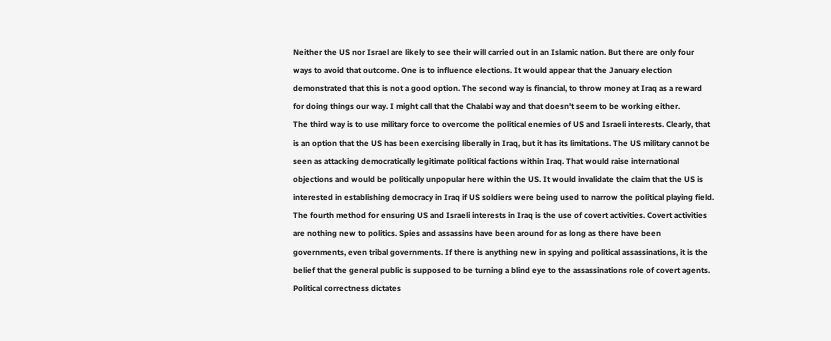Neither the US nor Israel are likely to see their will carried out in an Islamic nation. But there are only four ways to avoid that outcome. One is to influence elections. It would appear that the January election demonstrated that this is not a good option. The second way is financial, to throw money at Iraq as a reward for doing things our way. I might call that the Chalabi way and that doesn't seem to be working either.
The third way is to use military force to overcome the political enemies of US and Israeli interests. Clearly, that is an option that the US has been exercising liberally in Iraq, but it has its limitations. The US military cannot be seen as attacking democratically legitimate political factions within Iraq. That would raise international objections and would be politically unpopular here within the US. It would invalidate the claim that the US is interested in establishing democracy in Iraq if US soldiers were being used to narrow the political playing field.
The fourth method for ensuring US and Israeli interests in Iraq is the use of covert activities. Covert activities are nothing new to politics. Spies and assassins have been around for as long as there have been governments, even tribal governments. If there is anything new in spying and political assassinations, it is the belief that the general public is supposed to be turning a blind eye to the assassinations role of covert agents. Political correctness dictates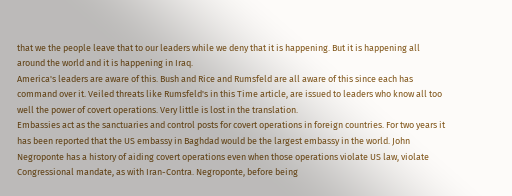that we the people leave that to our leaders while we deny that it is happening. But it is happening all around the world and it is happening in Iraq.
America's leaders are aware of this. Bush and Rice and Rumsfeld are all aware of this since each has command over it. Veiled threats like Rumsfeld's in this Time article, are issued to leaders who know all too well the power of covert operations. Very little is lost in the translation.
Embassies act as the sanctuaries and control posts for covert operations in foreign countries. For two years it has been reported that the US embassy in Baghdad would be the largest embassy in the world. John Negroponte has a history of aiding covert operations even when those operations violate US law, violate Congressional mandate, as with Iran-Contra. Negroponte, before being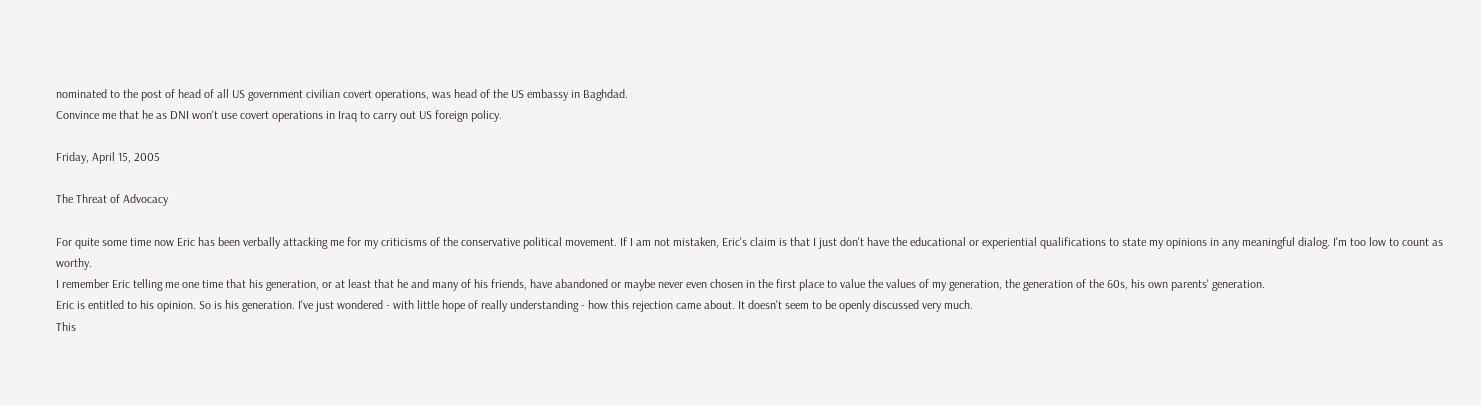nominated to the post of head of all US government civilian covert operations, was head of the US embassy in Baghdad.
Convince me that he as DNI won't use covert operations in Iraq to carry out US foreign policy.

Friday, April 15, 2005

The Threat of Advocacy

For quite some time now Eric has been verbally attacking me for my criticisms of the conservative political movement. If I am not mistaken, Eric's claim is that I just don't have the educational or experiential qualifications to state my opinions in any meaningful dialog. I'm too low to count as worthy.
I remember Eric telling me one time that his generation, or at least that he and many of his friends, have abandoned or maybe never even chosen in the first place to value the values of my generation, the generation of the 60s, his own parents' generation.
Eric is entitled to his opinion. So is his generation. I've just wondered - with little hope of really understanding - how this rejection came about. It doesn't seem to be openly discussed very much.
This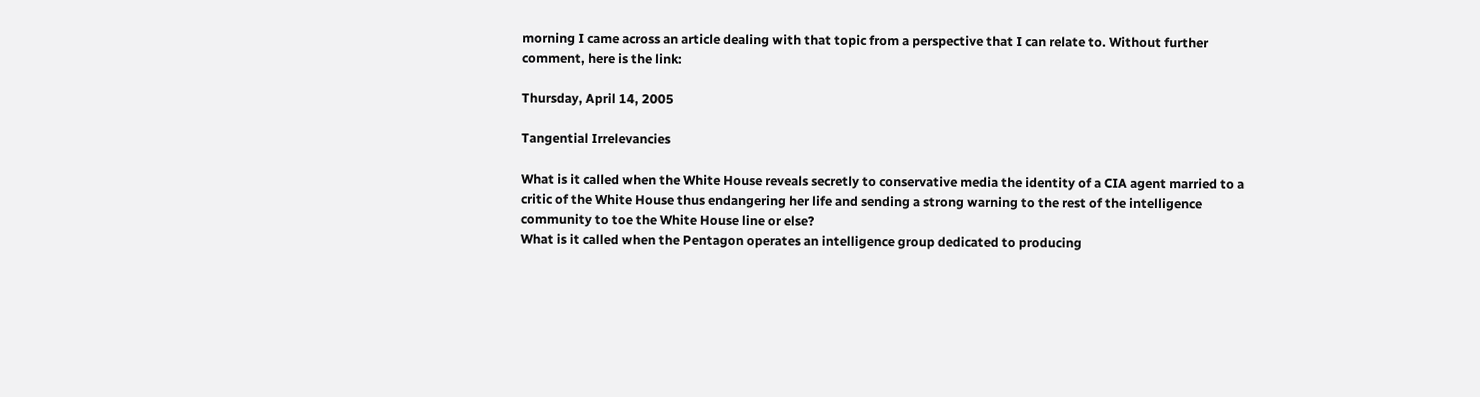morning I came across an article dealing with that topic from a perspective that I can relate to. Without further comment, here is the link:

Thursday, April 14, 2005

Tangential Irrelevancies

What is it called when the White House reveals secretly to conservative media the identity of a CIA agent married to a critic of the White House thus endangering her life and sending a strong warning to the rest of the intelligence community to toe the White House line or else?
What is it called when the Pentagon operates an intelligence group dedicated to producing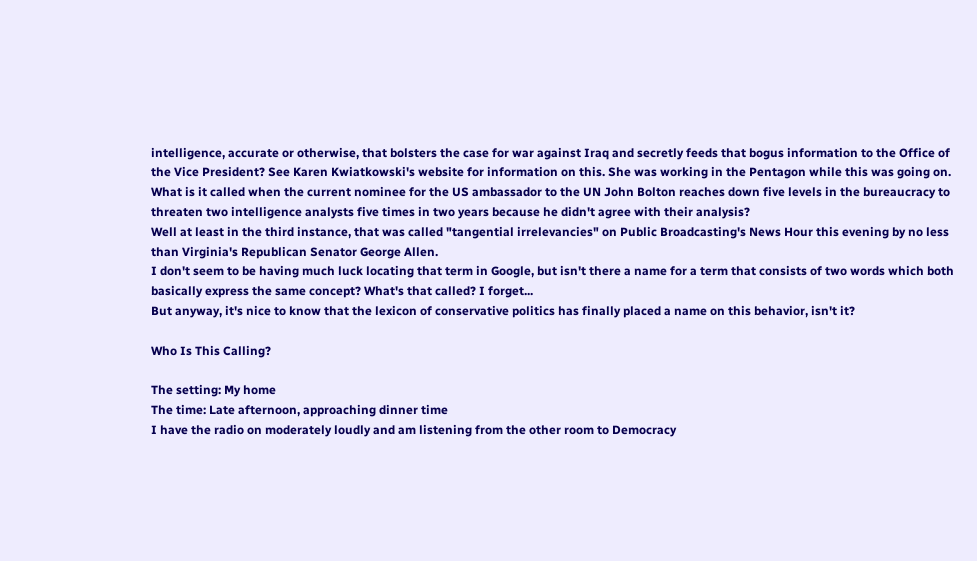intelligence, accurate or otherwise, that bolsters the case for war against Iraq and secretly feeds that bogus information to the Office of the Vice President? See Karen Kwiatkowski's website for information on this. She was working in the Pentagon while this was going on.
What is it called when the current nominee for the US ambassador to the UN John Bolton reaches down five levels in the bureaucracy to threaten two intelligence analysts five times in two years because he didn't agree with their analysis?
Well at least in the third instance, that was called "tangential irrelevancies" on Public Broadcasting's News Hour this evening by no less than Virginia's Republican Senator George Allen.
I don't seem to be having much luck locating that term in Google, but isn't there a name for a term that consists of two words which both basically express the same concept? What's that called? I forget...
But anyway, it's nice to know that the lexicon of conservative politics has finally placed a name on this behavior, isn't it?

Who Is This Calling?

The setting: My home
The time: Late afternoon, approaching dinner time
I have the radio on moderately loudly and am listening from the other room to Democracy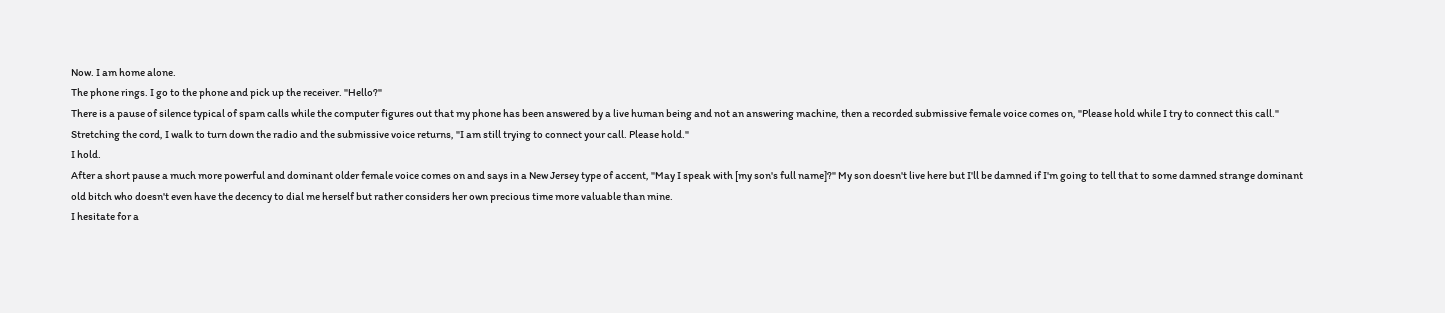Now. I am home alone.
The phone rings. I go to the phone and pick up the receiver. "Hello?"
There is a pause of silence typical of spam calls while the computer figures out that my phone has been answered by a live human being and not an answering machine, then a recorded submissive female voice comes on, "Please hold while I try to connect this call."
Stretching the cord, I walk to turn down the radio and the submissive voice returns, "I am still trying to connect your call. Please hold."
I hold.
After a short pause a much more powerful and dominant older female voice comes on and says in a New Jersey type of accent, "May I speak with [my son's full name]?" My son doesn't live here but I'll be damned if I'm going to tell that to some damned strange dominant old bitch who doesn't even have the decency to dial me herself but rather considers her own precious time more valuable than mine.
I hesitate for a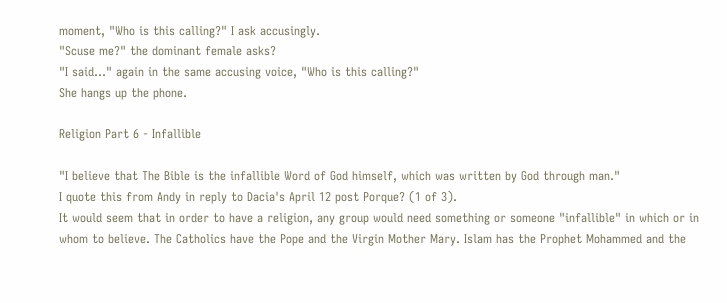moment, "Who is this calling?" I ask accusingly.
"Scuse me?" the dominant female asks?
"I said..." again in the same accusing voice, "Who is this calling?"
She hangs up the phone.

Religion Part 6 - Infallible

"I believe that The Bible is the infallible Word of God himself, which was written by God through man."
I quote this from Andy in reply to Dacia's April 12 post Porque? (1 of 3).
It would seem that in order to have a religion, any group would need something or someone "infallible" in which or in whom to believe. The Catholics have the Pope and the Virgin Mother Mary. Islam has the Prophet Mohammed and the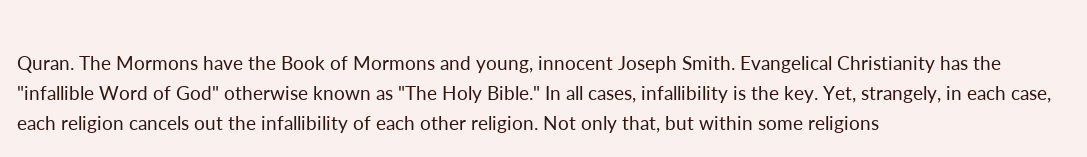Quran. The Mormons have the Book of Mormons and young, innocent Joseph Smith. Evangelical Christianity has the "infallible Word of God" otherwise known as "The Holy Bible." In all cases, infallibility is the key. Yet, strangely, in each case, each religion cancels out the infallibility of each other religion. Not only that, but within some religions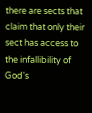there are sects that claim that only their sect has access to the infallibility of God's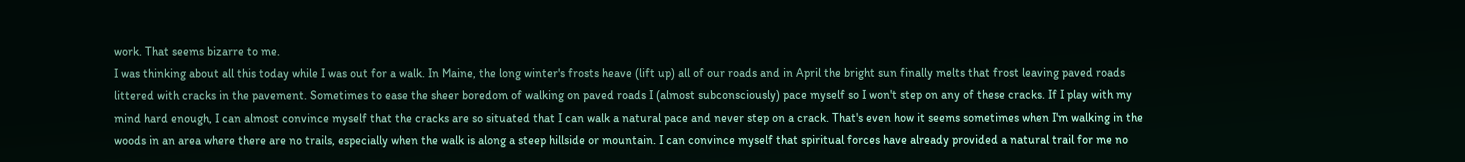work. That seems bizarre to me.
I was thinking about all this today while I was out for a walk. In Maine, the long winter's frosts heave (lift up) all of our roads and in April the bright sun finally melts that frost leaving paved roads littered with cracks in the pavement. Sometimes to ease the sheer boredom of walking on paved roads I (almost subconsciously) pace myself so I won't step on any of these cracks. If I play with my mind hard enough, I can almost convince myself that the cracks are so situated that I can walk a natural pace and never step on a crack. That's even how it seems sometimes when I'm walking in the woods in an area where there are no trails, especially when the walk is along a steep hillside or mountain. I can convince myself that spiritual forces have already provided a natural trail for me no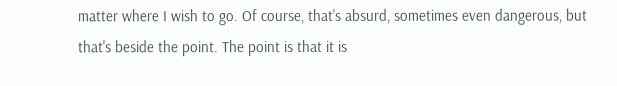matter where I wish to go. Of course, that's absurd, sometimes even dangerous, but that's beside the point. The point is that it is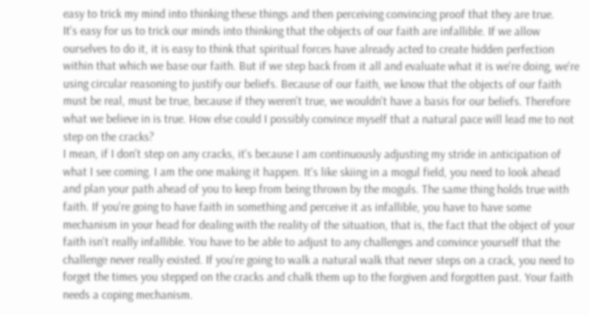easy to trick my mind into thinking these things and then perceiving convincing proof that they are true.
It's easy for us to trick our minds into thinking that the objects of our faith are infallible. If we allow ourselves to do it, it is easy to think that spiritual forces have already acted to create hidden perfection within that which we base our faith. But if we step back from it all and evaluate what it is we're doing, we're using circular reasoning to justify our beliefs. Because of our faith, we know that the objects of our faith must be real, must be true, because if they weren't true, we wouldn't have a basis for our beliefs. Therefore what we believe in is true. How else could I possibly convince myself that a natural pace will lead me to not step on the cracks?
I mean, if I don't step on any cracks, it's because I am continuously adjusting my stride in anticipation of what I see coming. I am the one making it happen. It's like skiing in a mogul field, you need to look ahead and plan your path ahead of you to keep from being thrown by the moguls. The same thing holds true with faith. If you're going to have faith in something and perceive it as infallible, you have to have some mechanism in your head for dealing with the reality of the situation, that is, the fact that the object of your faith isn't really infallible. You have to be able to adjust to any challenges and convince yourself that the challenge never really existed. If you're going to walk a natural walk that never steps on a crack, you need to forget the times you stepped on the cracks and chalk them up to the forgiven and forgotten past. Your faith needs a coping mechanism.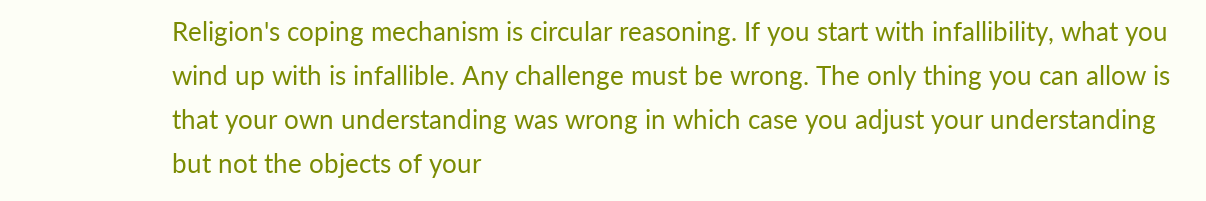Religion's coping mechanism is circular reasoning. If you start with infallibility, what you wind up with is infallible. Any challenge must be wrong. The only thing you can allow is that your own understanding was wrong in which case you adjust your understanding but not the objects of your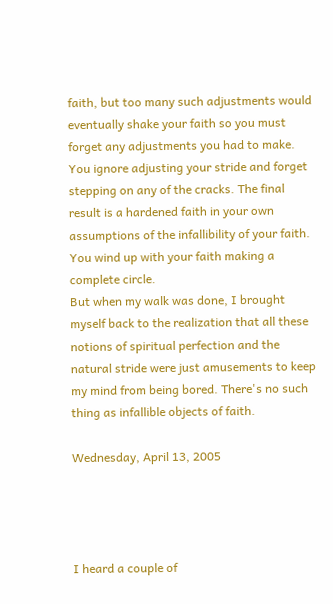faith, but too many such adjustments would eventually shake your faith so you must forget any adjustments you had to make. You ignore adjusting your stride and forget stepping on any of the cracks. The final result is a hardened faith in your own assumptions of the infallibility of your faith. You wind up with your faith making a complete circle.
But when my walk was done, I brought myself back to the realization that all these notions of spiritual perfection and the natural stride were just amusements to keep my mind from being bored. There's no such thing as infallible objects of faith.

Wednesday, April 13, 2005




I heard a couple of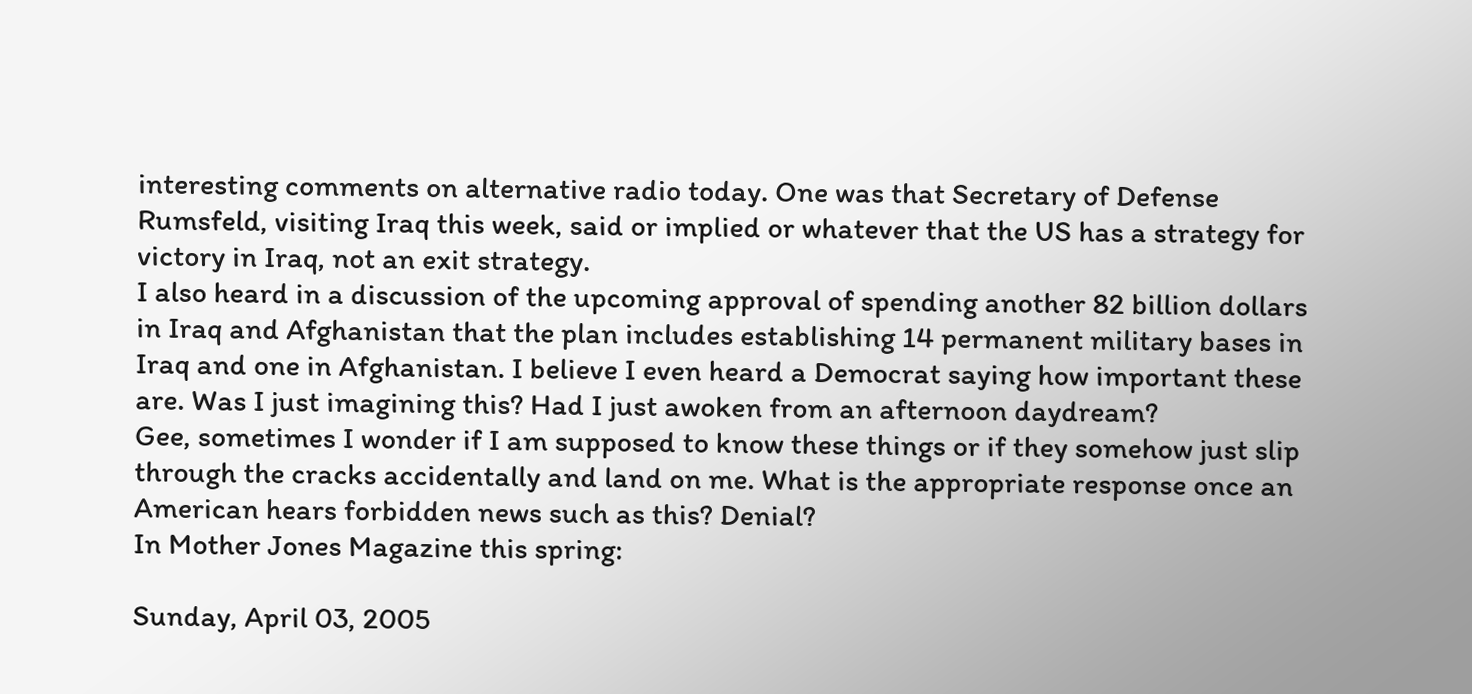interesting comments on alternative radio today. One was that Secretary of Defense Rumsfeld, visiting Iraq this week, said or implied or whatever that the US has a strategy for victory in Iraq, not an exit strategy.
I also heard in a discussion of the upcoming approval of spending another 82 billion dollars in Iraq and Afghanistan that the plan includes establishing 14 permanent military bases in Iraq and one in Afghanistan. I believe I even heard a Democrat saying how important these are. Was I just imagining this? Had I just awoken from an afternoon daydream?
Gee, sometimes I wonder if I am supposed to know these things or if they somehow just slip through the cracks accidentally and land on me. What is the appropriate response once an American hears forbidden news such as this? Denial?
In Mother Jones Magazine this spring:

Sunday, April 03, 2005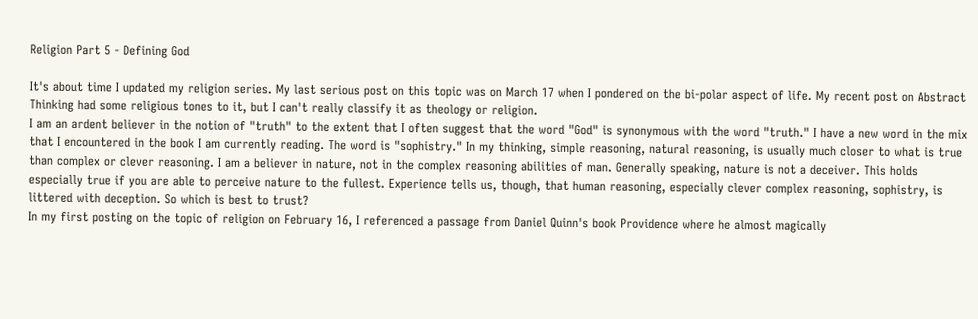Religion Part 5 - Defining God

It's about time I updated my religion series. My last serious post on this topic was on March 17 when I pondered on the bi-polar aspect of life. My recent post on Abstract Thinking had some religious tones to it, but I can't really classify it as theology or religion.
I am an ardent believer in the notion of "truth" to the extent that I often suggest that the word "God" is synonymous with the word "truth." I have a new word in the mix that I encountered in the book I am currently reading. The word is "sophistry." In my thinking, simple reasoning, natural reasoning, is usually much closer to what is true than complex or clever reasoning. I am a believer in nature, not in the complex reasoning abilities of man. Generally speaking, nature is not a deceiver. This holds especially true if you are able to perceive nature to the fullest. Experience tells us, though, that human reasoning, especially clever complex reasoning, sophistry, is littered with deception. So which is best to trust?
In my first posting on the topic of religion on February 16, I referenced a passage from Daniel Quinn's book Providence where he almost magically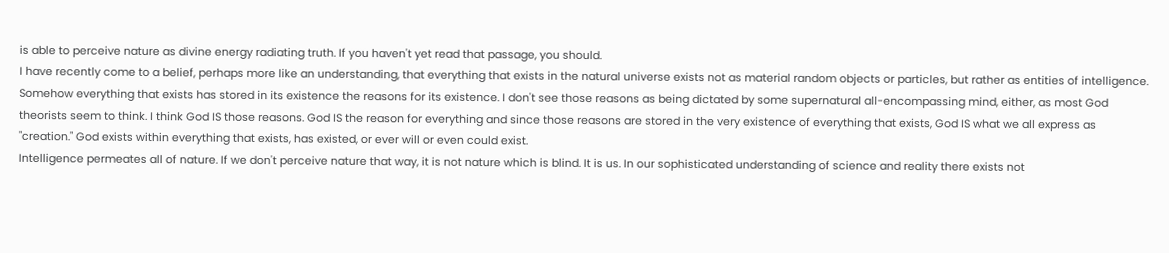is able to perceive nature as divine energy radiating truth. If you haven't yet read that passage, you should.
I have recently come to a belief, perhaps more like an understanding, that everything that exists in the natural universe exists not as material random objects or particles, but rather as entities of intelligence. Somehow everything that exists has stored in its existence the reasons for its existence. I don't see those reasons as being dictated by some supernatural all-encompassing mind, either, as most God theorists seem to think. I think God IS those reasons. God IS the reason for everything and since those reasons are stored in the very existence of everything that exists, God IS what we all express as "creation." God exists within everything that exists, has existed, or ever will or even could exist.
Intelligence permeates all of nature. If we don't perceive nature that way, it is not nature which is blind. It is us. In our sophisticated understanding of science and reality there exists not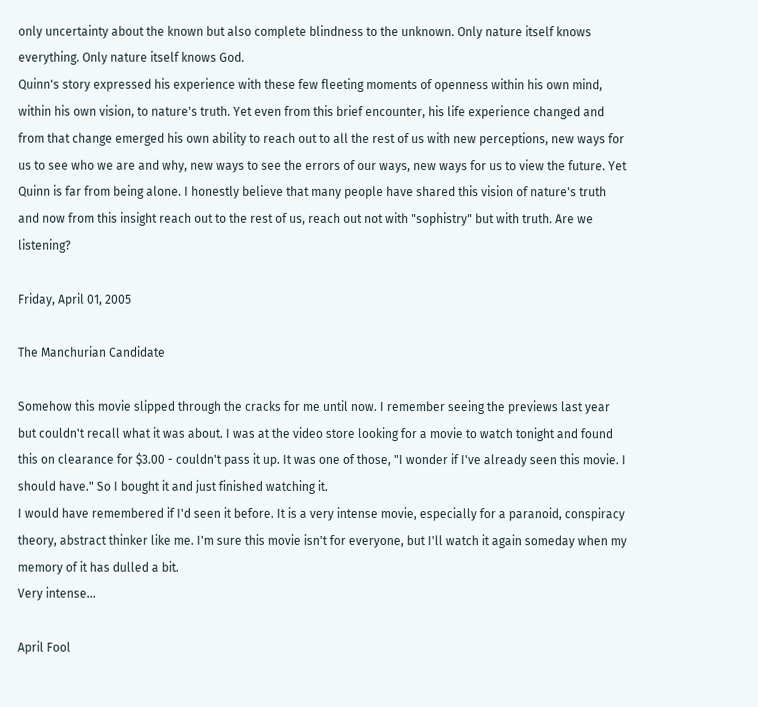only uncertainty about the known but also complete blindness to the unknown. Only nature itself knows everything. Only nature itself knows God.
Quinn's story expressed his experience with these few fleeting moments of openness within his own mind, within his own vision, to nature's truth. Yet even from this brief encounter, his life experience changed and from that change emerged his own ability to reach out to all the rest of us with new perceptions, new ways for us to see who we are and why, new ways to see the errors of our ways, new ways for us to view the future. Yet Quinn is far from being alone. I honestly believe that many people have shared this vision of nature's truth and now from this insight reach out to the rest of us, reach out not with "sophistry" but with truth. Are we listening?

Friday, April 01, 2005

The Manchurian Candidate

Somehow this movie slipped through the cracks for me until now. I remember seeing the previews last year but couldn't recall what it was about. I was at the video store looking for a movie to watch tonight and found this on clearance for $3.00 - couldn't pass it up. It was one of those, "I wonder if I've already seen this movie. I should have." So I bought it and just finished watching it.
I would have remembered if I'd seen it before. It is a very intense movie, especially for a paranoid, conspiracy theory, abstract thinker like me. I'm sure this movie isn't for everyone, but I'll watch it again someday when my memory of it has dulled a bit.
Very intense...

April Fool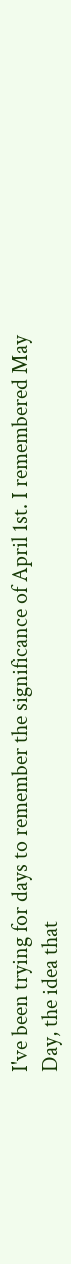I've been trying for days to remember the significance of April 1st. I remembered May Day, the idea that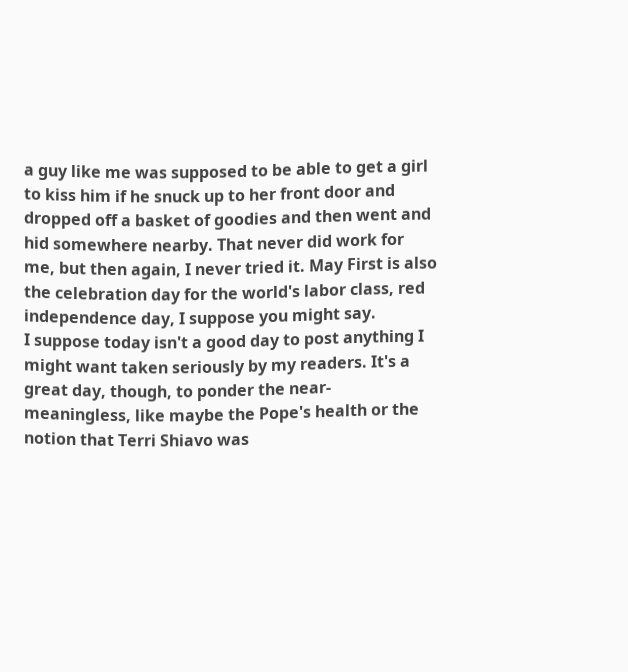a guy like me was supposed to be able to get a girl to kiss him if he snuck up to her front door and dropped off a basket of goodies and then went and hid somewhere nearby. That never did work for me, but then again, I never tried it. May First is also the celebration day for the world's labor class, red independence day, I suppose you might say.
I suppose today isn't a good day to post anything I might want taken seriously by my readers. It's a great day, though, to ponder the near-meaningless, like maybe the Pope's health or the notion that Terri Shiavo was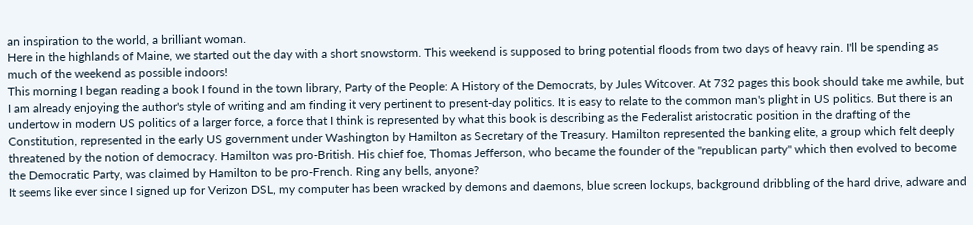an inspiration to the world, a brilliant woman.
Here in the highlands of Maine, we started out the day with a short snowstorm. This weekend is supposed to bring potential floods from two days of heavy rain. I'll be spending as much of the weekend as possible indoors!
This morning I began reading a book I found in the town library, Party of the People: A History of the Democrats, by Jules Witcover. At 732 pages this book should take me awhile, but I am already enjoying the author's style of writing and am finding it very pertinent to present-day politics. It is easy to relate to the common man's plight in US politics. But there is an undertow in modern US politics of a larger force, a force that I think is represented by what this book is describing as the Federalist aristocratic position in the drafting of the Constitution, represented in the early US government under Washington by Hamilton as Secretary of the Treasury. Hamilton represented the banking elite, a group which felt deeply threatened by the notion of democracy. Hamilton was pro-British. His chief foe, Thomas Jefferson, who became the founder of the "republican party" which then evolved to become the Democratic Party, was claimed by Hamilton to be pro-French. Ring any bells, anyone?
It seems like ever since I signed up for Verizon DSL, my computer has been wracked by demons and daemons, blue screen lockups, background dribbling of the hard drive, adware and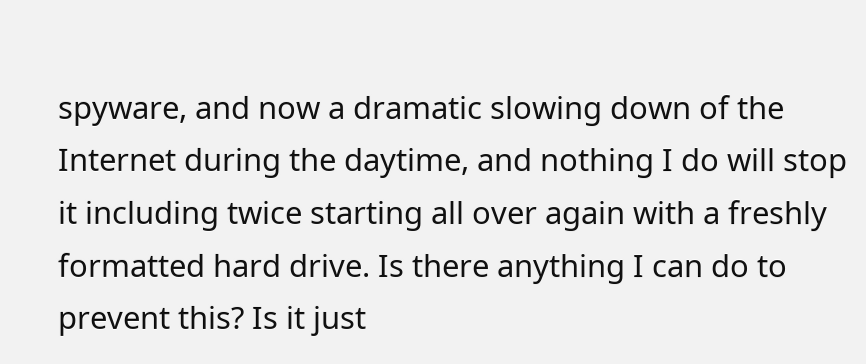spyware, and now a dramatic slowing down of the Internet during the daytime, and nothing I do will stop it including twice starting all over again with a freshly formatted hard drive. Is there anything I can do to prevent this? Is it just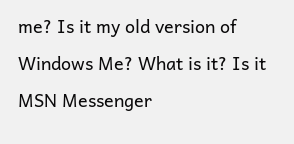me? Is it my old version of Windows Me? What is it? Is it MSN Messenger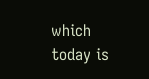which today is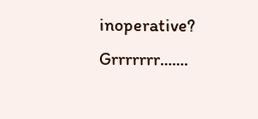inoperative? Grrrrrrr.......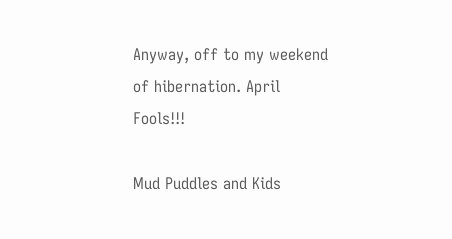Anyway, off to my weekend of hibernation. April Fools!!!

Mud Puddles and Kids